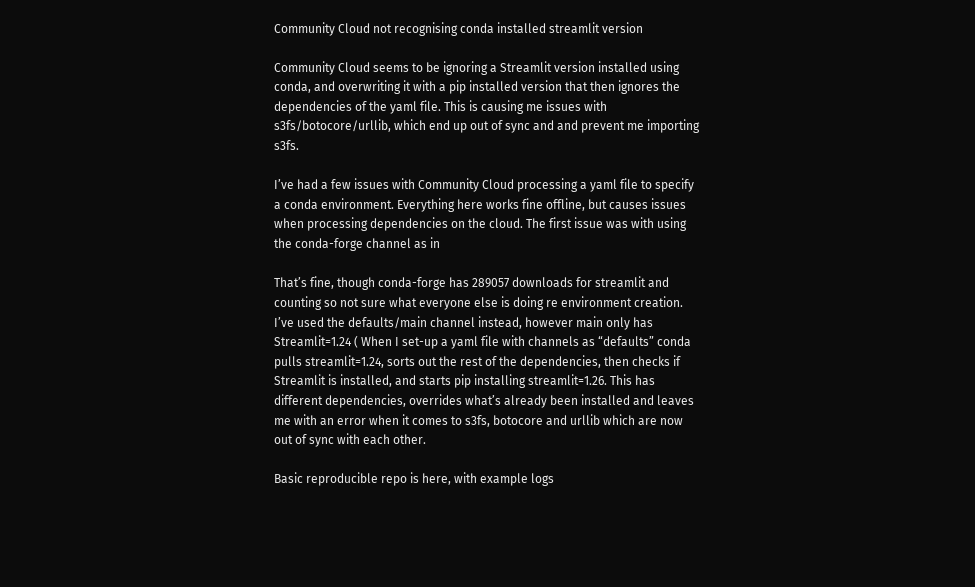Community Cloud not recognising conda installed streamlit version

Community Cloud seems to be ignoring a Streamlit version installed using conda, and overwriting it with a pip installed version that then ignores the dependencies of the yaml file. This is causing me issues with s3fs/botocore/urllib, which end up out of sync and and prevent me importing s3fs.

I’ve had a few issues with Community Cloud processing a yaml file to specify a conda environment. Everything here works fine offline, but causes issues when processing dependencies on the cloud. The first issue was with using the conda-forge channel as in

That’s fine, though conda-forge has 289057 downloads for streamlit and counting so not sure what everyone else is doing re environment creation. I’ve used the defaults/main channel instead, however main only has Streamlit=1.24 ( When I set-up a yaml file with channels as “defaults” conda pulls streamlit=1.24, sorts out the rest of the dependencies, then checks if Streamlit is installed, and starts pip installing streamlit=1.26. This has different dependencies, overrides what’s already been installed and leaves me with an error when it comes to s3fs, botocore and urllib which are now out of sync with each other.

Basic reproducible repo is here, with example logs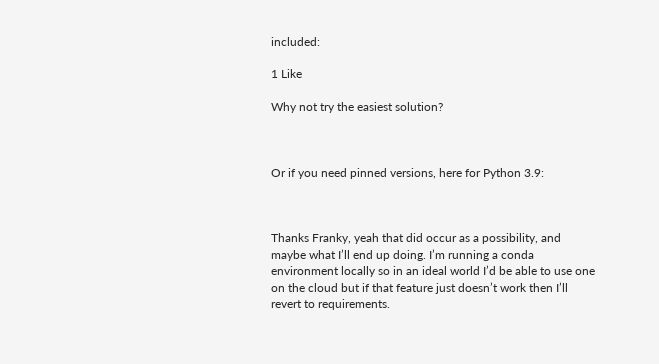included:

1 Like

Why not try the easiest solution?



Or if you need pinned versions, here for Python 3.9:



Thanks Franky, yeah that did occur as a possibility, and maybe what I’ll end up doing. I’m running a conda environment locally so in an ideal world I’d be able to use one on the cloud but if that feature just doesn’t work then I’ll revert to requirements.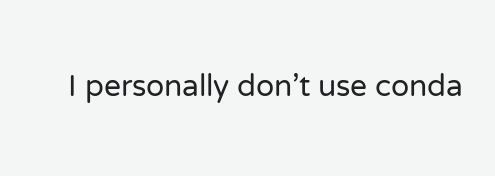I personally don’t use conda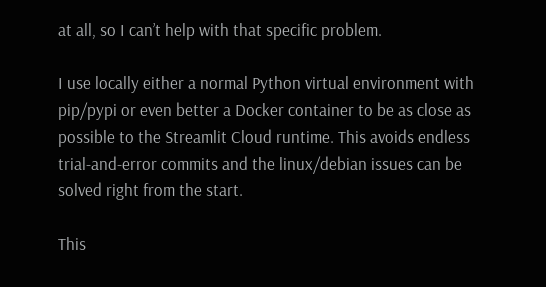at all, so I can’t help with that specific problem.

I use locally either a normal Python virtual environment with pip/pypi or even better a Docker container to be as close as possible to the Streamlit Cloud runtime. This avoids endless trial-and-error commits and the linux/debian issues can be solved right from the start.

This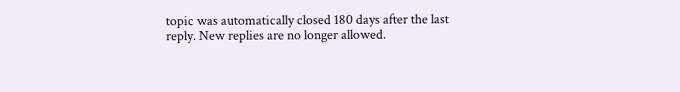topic was automatically closed 180 days after the last reply. New replies are no longer allowed.